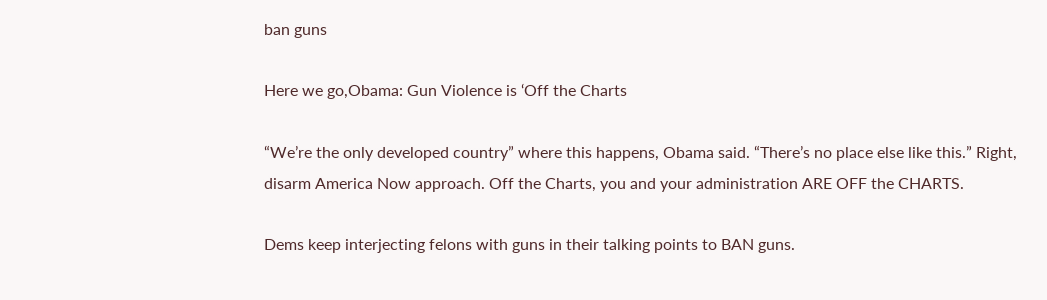ban guns

Here we go,Obama: Gun Violence is ‘Off the Charts

“We’re the only developed country” where this happens, Obama said. “There’s no place else like this.” Right, disarm America Now approach. Off the Charts, you and your administration ARE OFF the CHARTS.

Dems keep interjecting felons with guns in their talking points to BAN guns.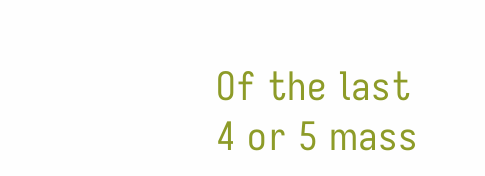Of the last 4 or 5 mass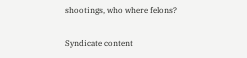shootings, who where felons?

Syndicate content